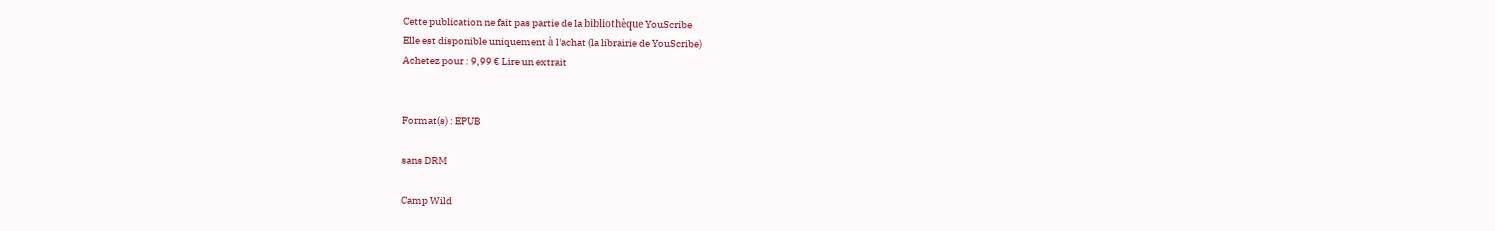Cette publication ne fait pas partie de la bibliothèque YouScribe
Elle est disponible uniquement à l'achat (la librairie de YouScribe)
Achetez pour : 9,99 € Lire un extrait


Format(s) : EPUB

sans DRM

Camp Wild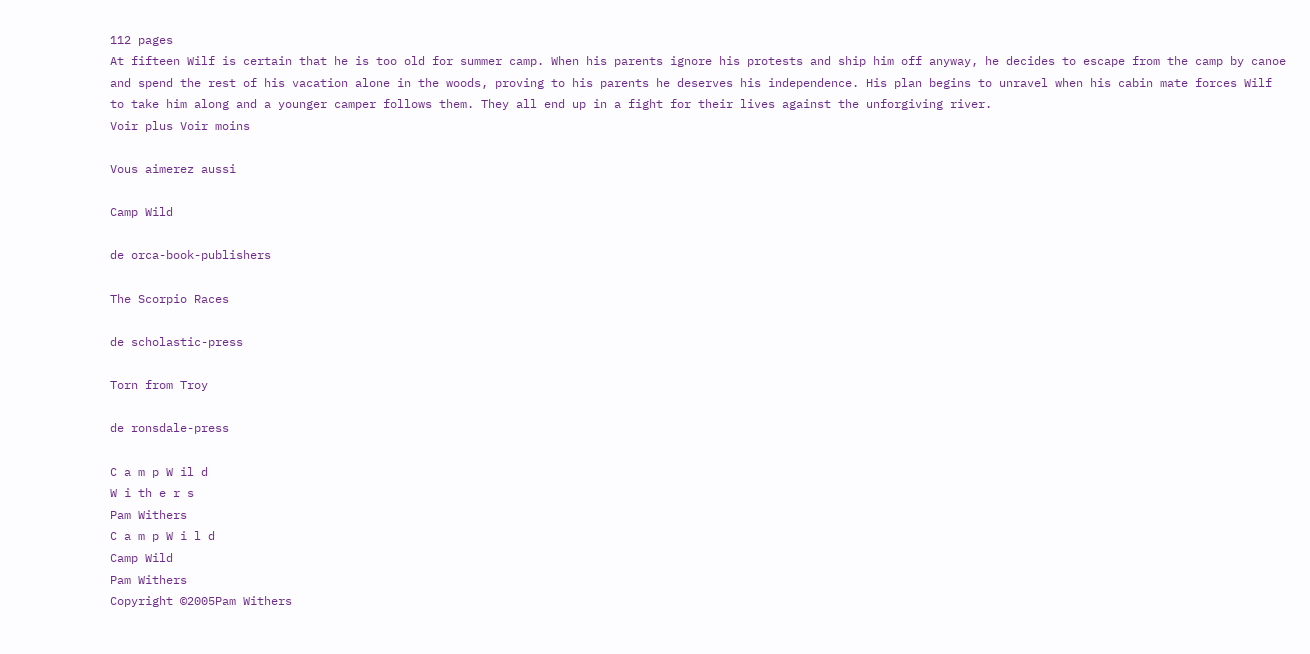112 pages
At fifteen Wilf is certain that he is too old for summer camp. When his parents ignore his protests and ship him off anyway, he decides to escape from the camp by canoe and spend the rest of his vacation alone in the woods, proving to his parents he deserves his independence. His plan begins to unravel when his cabin mate forces Wilf to take him along and a younger camper follows them. They all end up in a fight for their lives against the unforgiving river.
Voir plus Voir moins

Vous aimerez aussi

Camp Wild

de orca-book-publishers

The Scorpio Races

de scholastic-press

Torn from Troy

de ronsdale-press

C a m p W il d
W i th e r s
Pam Withers
C a m p W i l d
Camp Wild
Pam Withers
Copyright ©2005Pam Withers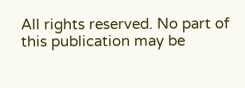All rights reserved. No part of this publication may be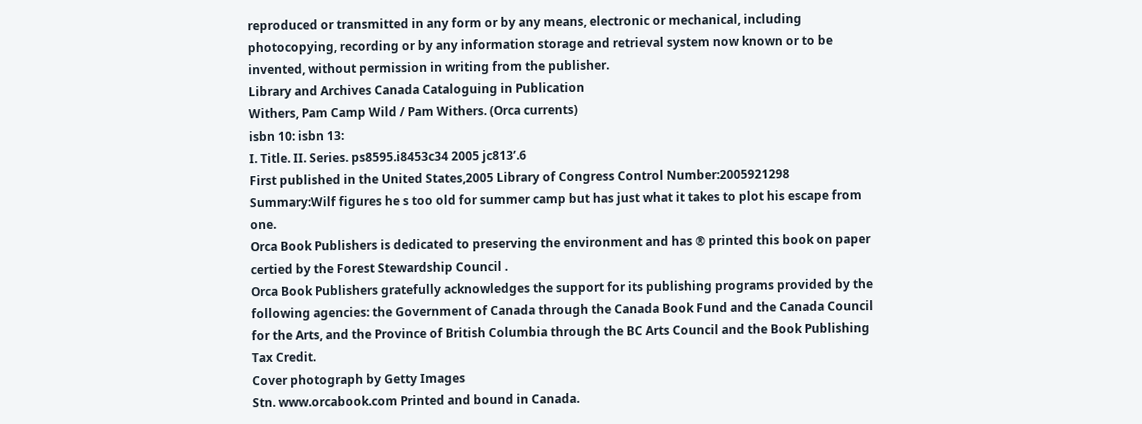reproduced or transmitted in any form or by any means, electronic or mechanical, including photocopying, recording or by any information storage and retrieval system now known or to be invented, without permission in writing from the publisher.
Library and Archives Canada Cataloguing in Publication
Withers, Pam Camp Wild / Pam Withers. (Orca currents)
isbn 10: isbn 13:
I. Title. II. Series. ps8595.i8453c34 2005 jc813’.6
First published in the United States,2005 Library of Congress Control Number:2005921298
Summary:Wilf figures he s too old for summer camp but has just what it takes to plot his escape from one.
Orca Book Publishers is dedicated to preserving the environment and has ® printed this book on paper certied by the Forest Stewardship Council .
Orca Book Publishers gratefully acknowledges the support for its publishing programs provided by the following agencies: the Government of Canada through the Canada Book Fund and the Canada Council for the Arts, and the Province of British Columbia through the BC Arts Council and the Book Publishing Tax Credit.
Cover photograph by Getty Images
Stn. www.orcabook.com Printed and bound in Canada.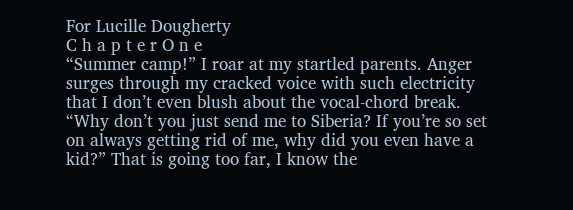For Lucille Dougherty
C h a p t e r O n e
“Summer camp!” I roar at my startled parents. Anger surges through my cracked voice with such electricity that I don’t even blush about the vocal-chord break. “Why don’t you just send me to Siberia? If you’re so set on always getting rid of me, why did you even have a kid?” That is going too far, I know the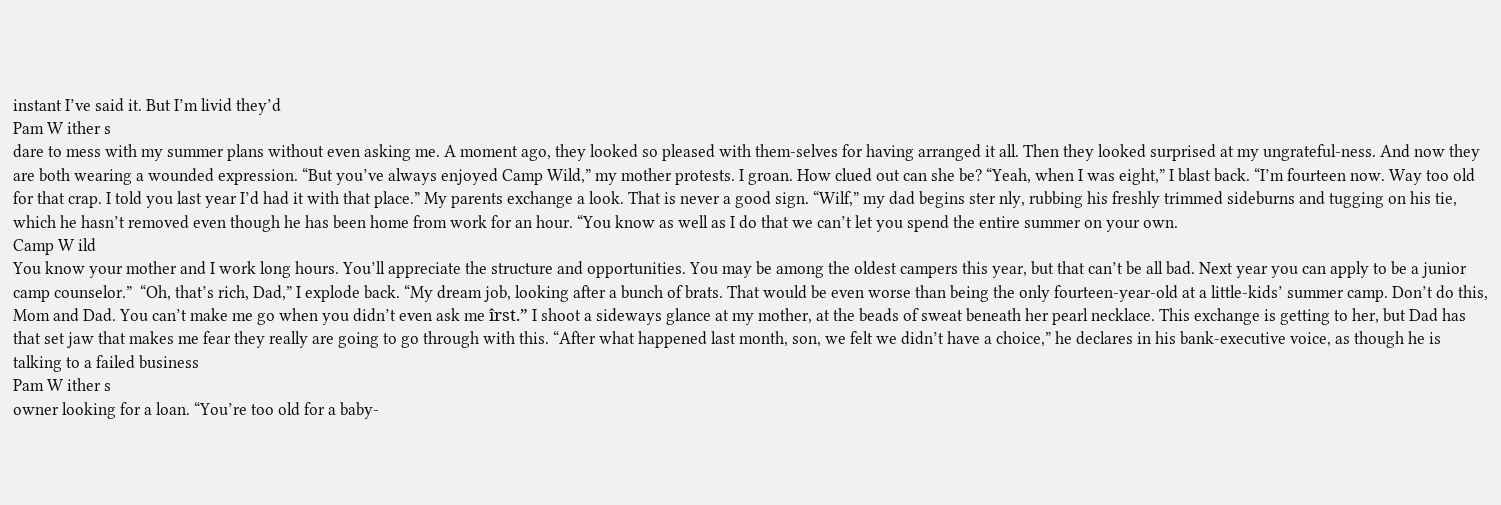instant I’ve said it. But I’m livid they’d
Pam W ither s
dare to mess with my summer plans without even asking me. A moment ago, they looked so pleased with them-selves for having arranged it all. Then they looked surprised at my ungrateful-ness. And now they are both wearing a wounded expression. “But you’ve always enjoyed Camp Wild,” my mother protests. I groan. How clued out can she be? “Yeah, when I was eight,” I blast back. “I’m fourteen now. Way too old for that crap. I told you last year I’d had it with that place.” My parents exchange a look. That is never a good sign. “Wilf,” my dad begins ster nly, rubbing his freshly trimmed sideburns and tugging on his tie, which he hasn’t removed even though he has been home from work for an hour. “You know as well as I do that we can’t let you spend the entire summer on your own.
Camp W ild
You know your mother and I work long hours. You’ll appreciate the structure and opportunities. You may be among the oldest campers this year, but that can’t be all bad. Next year you can apply to be a junior camp counselor.”  “Oh, that’s rich, Dad,” I explode back. “My dream job, looking after a bunch of brats. That would be even worse than being the only fourteen-year-old at a little-kids’ summer camp. Don’t do this, Mom and Dad. You can’t make me go when you didn’t even ask me îrst.” I shoot a sideways glance at my mother, at the beads of sweat beneath her pearl necklace. This exchange is getting to her, but Dad has that set jaw that makes me fear they really are going to go through with this. “After what happened last month, son, we felt we didn’t have a choice,” he declares in his bank-executive voice, as though he is talking to a failed business
Pam W ither s
owner looking for a loan. “You’re too old for a baby-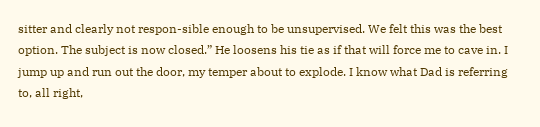sitter and clearly not respon-sible enough to be unsupervised. We felt this was the best option. The subject is now closed.” He loosens his tie as if that will force me to cave in. I jump up and run out the door, my temper about to explode. I know what Dad is referring to, all right,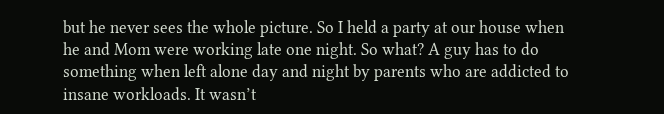but he never sees the whole picture. So I held a party at our house when he and Mom were working late one night. So what? A guy has to do something when left alone day and night by parents who are addicted to insane workloads. It wasn’t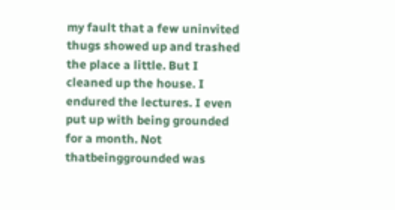my fault that a few uninvited thugs showed up and trashed the place a little. But I cleaned up the house. I endured the lectures. I even put up with being grounded for a month. Not thatbeinggrounded was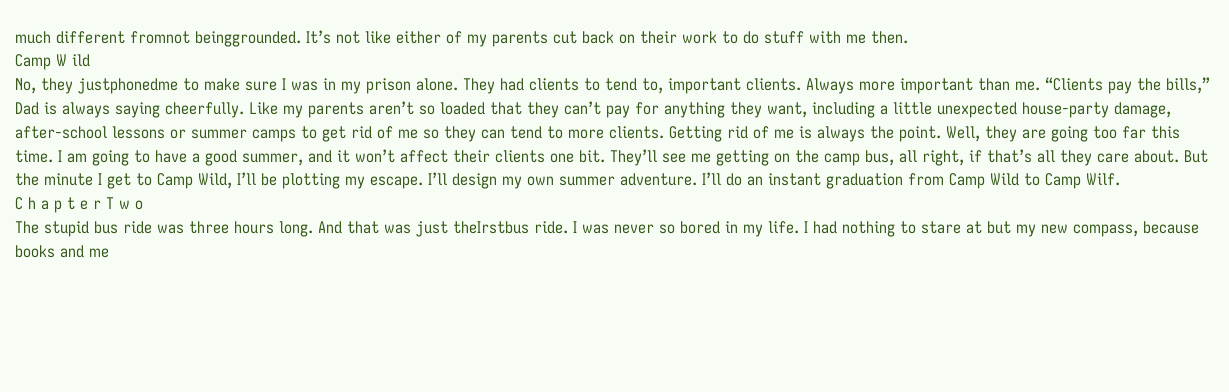much different fromnot beinggrounded. It’s not like either of my parents cut back on their work to do stuff with me then.
Camp W ild
No, they justphonedme to make sure I was in my prison alone. They had clients to tend to, important clients. Always more important than me. “Clients pay the bills,” Dad is always saying cheerfully. Like my parents aren’t so loaded that they can’t pay for anything they want, including a little unexpected house-party damage, after-school lessons or summer camps to get rid of me so they can tend to more clients. Getting rid of me is always the point. Well, they are going too far this time. I am going to have a good summer, and it won’t affect their clients one bit. They’ll see me getting on the camp bus, all right, if that’s all they care about. But the minute I get to Camp Wild, I’ll be plotting my escape. I’ll design my own summer adventure. I’ll do an instant graduation from Camp Wild to Camp Wilf.
C h a p t e r T w o
The stupid bus ride was three hours long. And that was just theIrstbus ride. I was never so bored in my life. I had nothing to stare at but my new compass, because books and me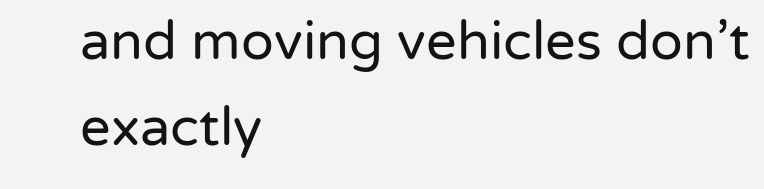and moving vehicles don’t exactly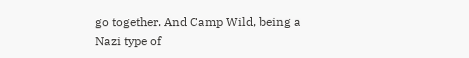go together. And Camp Wild, being a Nazi type of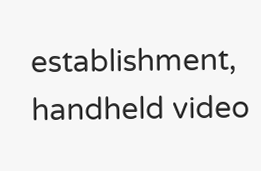establishment, handheld video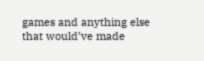games and anything else that would’ve made